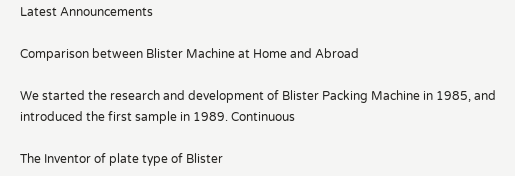Latest Announcements

Comparison between Blister Machine at Home and Abroad

We started the research and development of Blister Packing Machine in 1985, and introduced the first sample in 1989. Continuous

The Inventor of plate type of Blister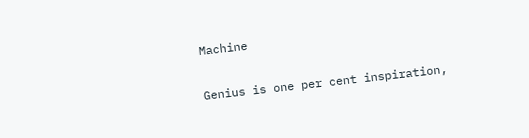Machine

Genius is one per cent inspiration,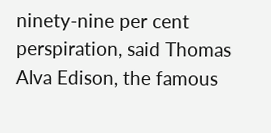ninety-nine per cent perspiration, said Thomas Alva Edison, the famous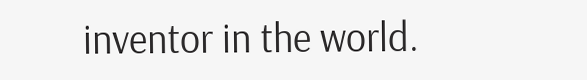inventor in the world.